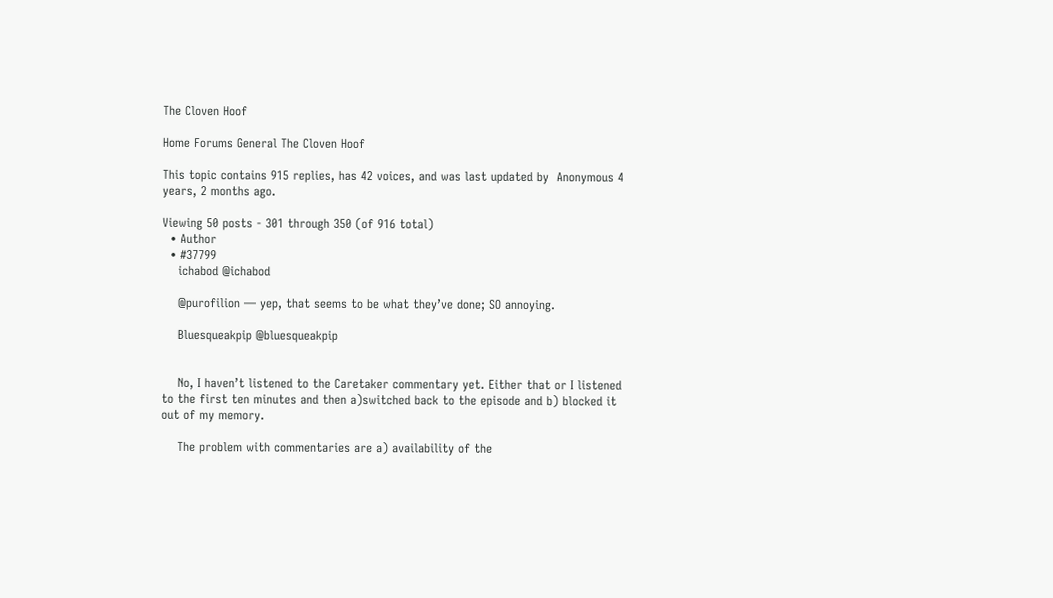The Cloven Hoof

Home Forums General The Cloven Hoof

This topic contains 915 replies, has 42 voices, and was last updated by  Anonymous 4 years, 2 months ago.

Viewing 50 posts - 301 through 350 (of 916 total)
  • Author
  • #37799
    ichabod @ichabod

    @purofilion — yep, that seems to be what they’ve done; SO annoying.

    Bluesqueakpip @bluesqueakpip


    No, I haven’t listened to the Caretaker commentary yet. Either that or I listened to the first ten minutes and then a)switched back to the episode and b) blocked it out of my memory.

    The problem with commentaries are a) availability of the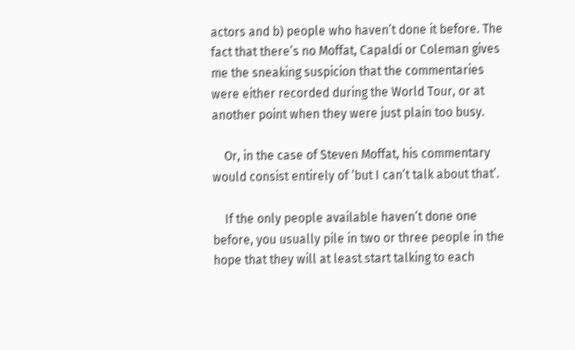actors and b) people who haven’t done it before. The fact that there’s no Moffat, Capaldi or Coleman gives me the sneaking suspicion that the commentaries were either recorded during the World Tour, or at another point when they were just plain too busy.

    Or, in the case of Steven Moffat, his commentary would consist entirely of ‘but I can’t talk about that’.

    If the only people available haven’t done one before, you usually pile in two or three people in the hope that they will at least start talking to each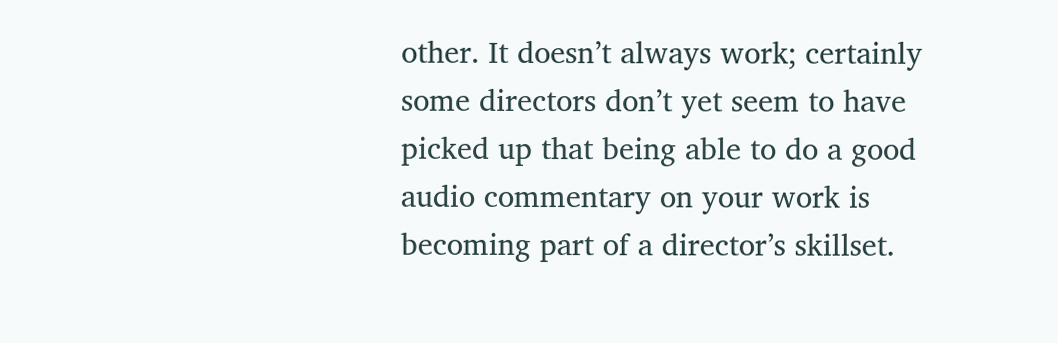other. It doesn’t always work; certainly some directors don’t yet seem to have picked up that being able to do a good audio commentary on your work is becoming part of a director’s skillset.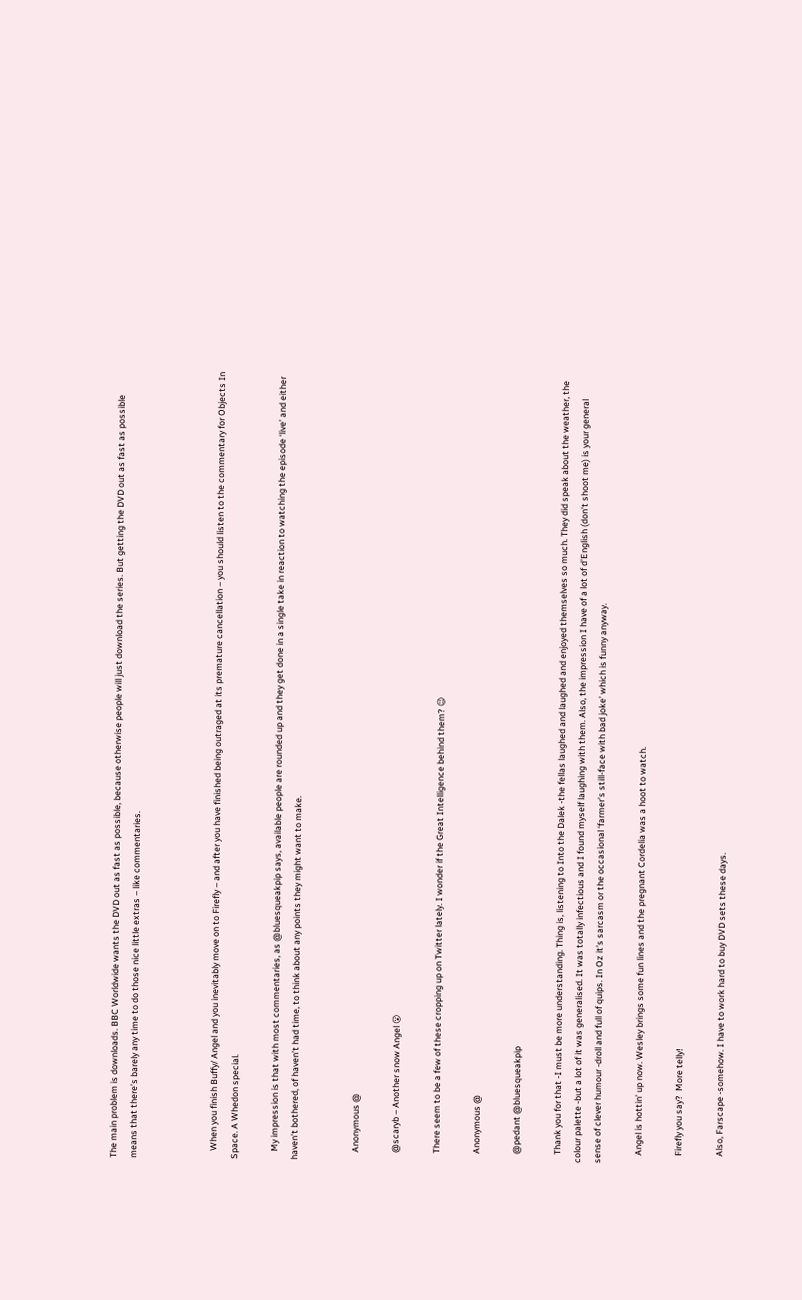The main problem is downloads. BBC Worldwide wants the DVD out as fast as possible, because otherwise people will just download the series. But getting the DVD out as fast as possible means that there’s barely any time to do those nice little extras – like commentaries.



    When you finish Buffy/ Angel and you inevitably move on to Firefly – and after you have finished being outraged at its premature cancellation – you should listen to the commentary for Objects In Space. A Whedon special.

    My impression is that with most commentaries, as @bluesqueakpip says, available people are rounded up and they get done in a single take in reaction to watching the episode ‘live’ and either haven’t bothered, of haven’t had time, to think about any points they might want to make.


    Anonymous @

    @scaryb – Another snow Angel 😮

    There seem to be a few of these cropping up on Twitter lately. I wonder if the Great Intelligence behind them? 😉

    Anonymous @

    @pedant @bluesqueakpip

    Thank you for that -I must be more understanding. Thing is, listening to Into the Dalek -the fellas laughed and laughed and enjoyed themselves so much. They did speak about the weather, the colour palette -but a lot of it was generalised. It was totally infectious and I found myself laughing with them. Also, the impression I have of a lot of d’English (don’t shoot me) is your general sense of clever humour -droll and full of quips. In Oz it’s sarcasm or the occasional ‘farmer’s still-face with bad joke’ which is funny anyway.

    Angel is hottin’ up now. Wesley brings some fun lines and the pregnant Cordelia was a hoot to watch.

    Firefly you say?  More telly!

    Also, Farscape -somehow. I have to work hard to buy DVD sets these days.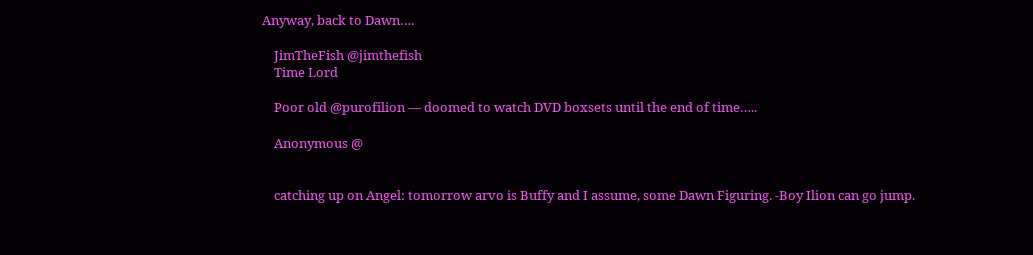Anyway, back to Dawn….

    JimTheFish @jimthefish
    Time Lord

    Poor old @purofilion — doomed to watch DVD boxsets until the end of time…..

    Anonymous @


    catching up on Angel: tomorrow arvo is Buffy and I assume, some Dawn Figuring. -Boy Ilion can go jump.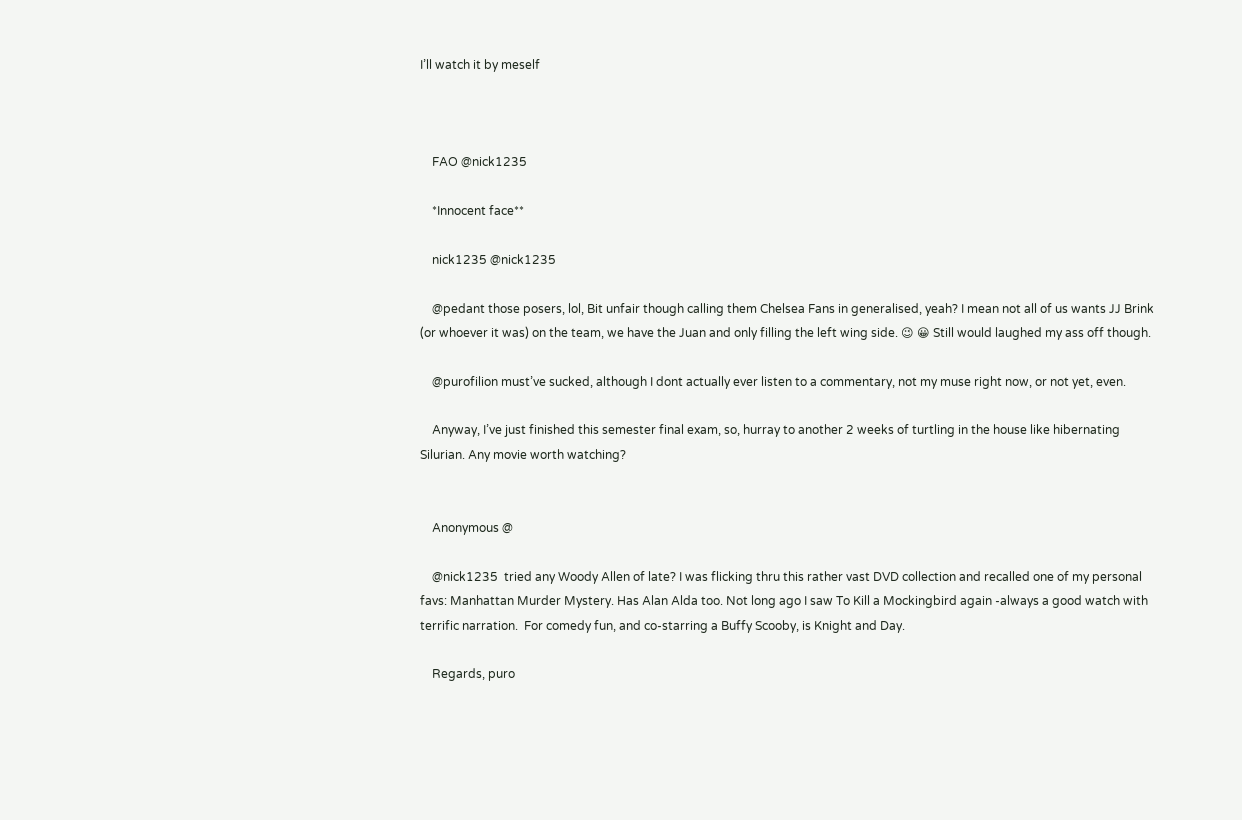I’ll watch it by meself



    FAO @nick1235

    *Innocent face**

    nick1235 @nick1235

    @pedant those posers, lol, Bit unfair though calling them Chelsea Fans in generalised, yeah? I mean not all of us wants JJ Brink (or whoever it was) on the team, we have the Juan and only filling the left wing side. 😉 😀 Still would laughed my ass off though.

    @purofilion must’ve sucked, although I dont actually ever listen to a commentary, not my muse right now, or not yet, even.

    Anyway, I’ve just finished this semester final exam, so, hurray to another 2 weeks of turtling in the house like hibernating Silurian. Any movie worth watching?


    Anonymous @

    @nick1235  tried any Woody Allen of late? I was flicking thru this rather vast DVD collection and recalled one of my personal favs: Manhattan Murder Mystery. Has Alan Alda too. Not long ago I saw To Kill a Mockingbird again -always a good watch with terrific narration.  For comedy fun, and co-starring a Buffy Scooby, is Knight and Day.

    Regards, puro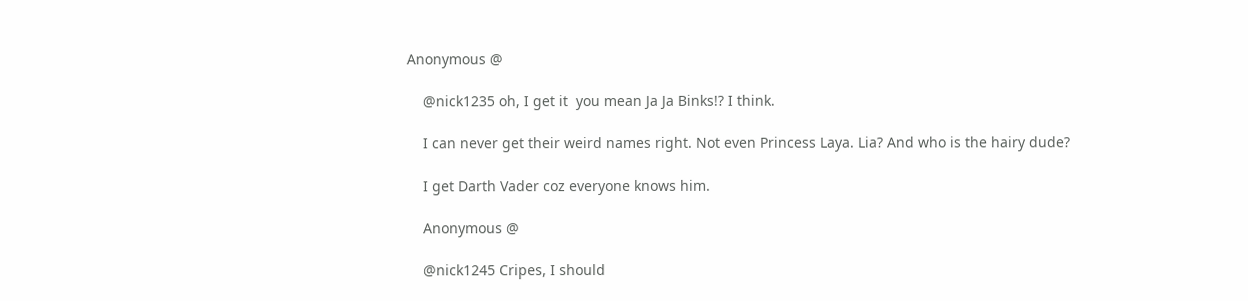Anonymous @

    @nick1235 oh, I get it  you mean Ja Ja Binks!? I think.

    I can never get their weird names right. Not even Princess Laya. Lia? And who is the hairy dude?

    I get Darth Vader coz everyone knows him.

    Anonymous @

    @nick1245 Cripes, I should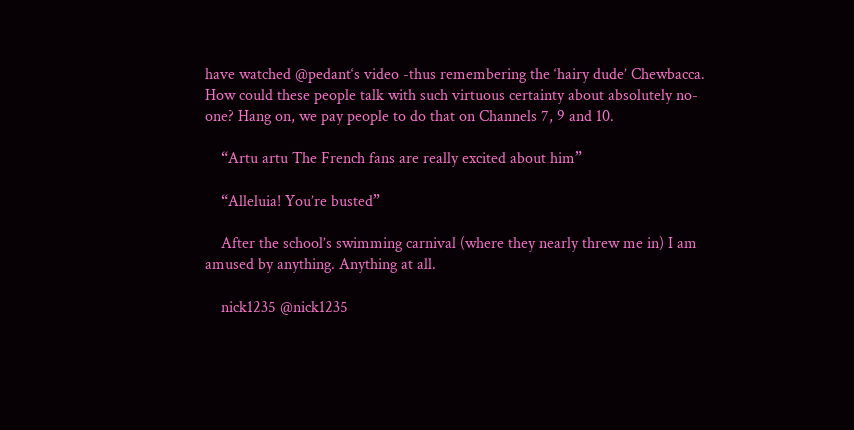have watched @pedant‘s video -thus remembering the ‘hairy dude’ Chewbacca. How could these people talk with such virtuous certainty about absolutely no-one? Hang on, we pay people to do that on Channels 7, 9 and 10.

    “Artu artu The French fans are really excited about him”

    “Alleluia! You’re busted”

    After the school’s swimming carnival (where they nearly threw me in) I am amused by anything. Anything at all.

    nick1235 @nick1235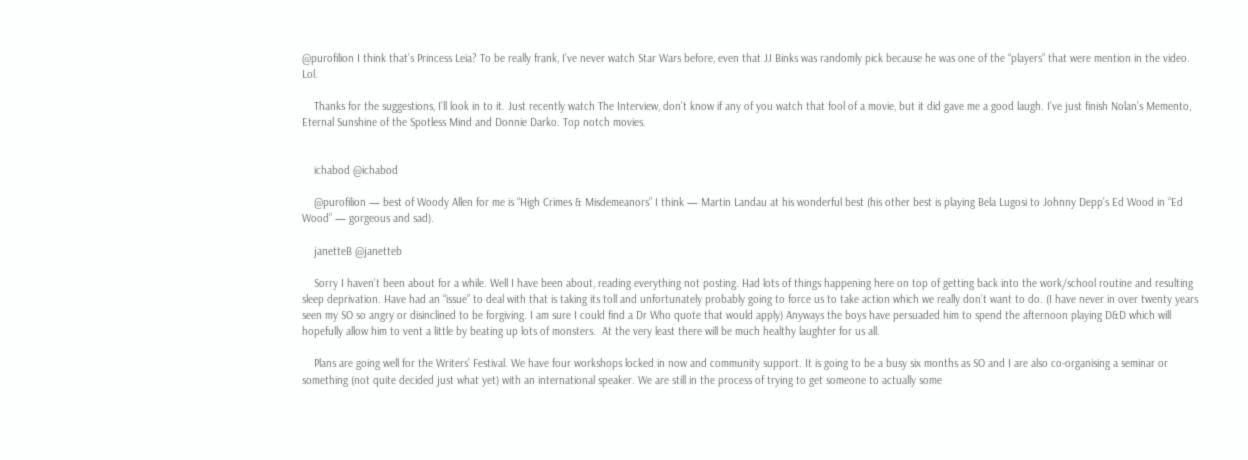@purofilion I think that’s Princess Leia? To be really frank, I’ve never watch Star Wars before, even that JJ Binks was randomly pick because he was one of the “players” that were mention in the video. Lol.

    Thanks for the suggestions, I’ll look in to it. Just recently watch The Interview, don’t know if any of you watch that fool of a movie, but it did gave me a good laugh. I’ve just finish Nolan’s Memento, Eternal Sunshine of the Spotless Mind and Donnie Darko. Top notch movies.


    ichabod @ichabod

    @purofilion — best of Woody Allen for me is “High Crimes & Misdemeanors” I think — Martin Landau at his wonderful best (his other best is playing Bela Lugosi to Johnny Depp’s Ed Wood in “Ed Wood” — gorgeous and sad).

    janetteB @janetteb

    Sorry I haven’t been about for a while. Well I have been about, reading everything not posting. Had lots of things happening here on top of getting back into the work/school routine and resulting sleep deprivation. Have had an “issue” to deal with that is taking its toll and unfortunately probably going to force us to take action which we really don’t want to do. (I have never in over twenty years seen my SO so angry or disinclined to be forgiving. I am sure I could find a Dr Who quote that would apply) Anyways the boys have persuaded him to spend the afternoon playing D&D which will hopefully allow him to vent a little by beating up lots of monsters.  At the very least there will be much healthy laughter for us all.

    Plans are going well for the Writers’ Festival. We have four workshops locked in now and community support. It is going to be a busy six months as SO and I are also co-organising a seminar or something (not quite decided just what yet) with an international speaker. We are still in the process of trying to get someone to actually some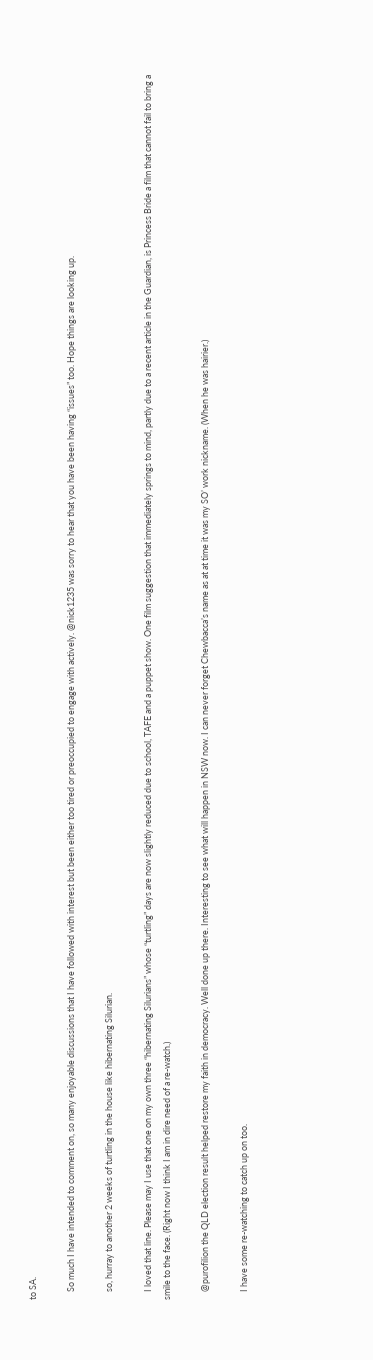to SA.

    So much I have intended to comment on, so many enjoyable discussions that I have followed with interest but been either too tired or preoccupied to engage with actively. @nick1235 was sorry to hear that you have been having “issues” too. Hope things are looking up.

    so, hurray to another 2 weeks of turtling in the house like hibernating Silurian.

    I loved that line. Please may I use that one on my own three “hibernating Silurians” whose “turtling” days are now slightly reduced due to school, TAFE and a puppet show. One film suggestion that immediately springs to mind, partly due to a recent article in the Guardian, is Princess Bride a film that cannot fail to bring a smile to the face. (Right now I think I am in dire need of a re-watch.)

    @purofilion the QLD election result helped restore my faith in democracy. Well done up there. Interesting to see what will happen in NSW now. I can never forget Chewbacca’s name as at at time it was my SO’ work nickname. (When he was hairier.)

    I have some re-watching to catch up on too.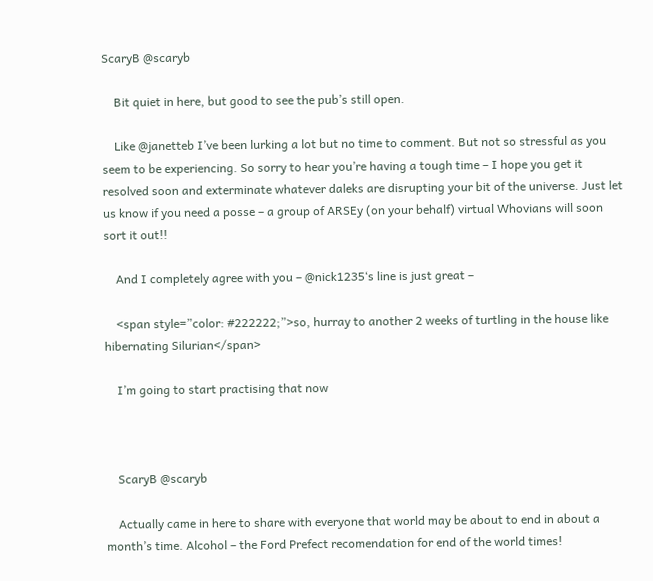ScaryB @scaryb

    Bit quiet in here, but good to see the pub’s still open.

    Like @janetteb I’ve been lurking a lot but no time to comment. But not so stressful as you seem to be experiencing. So sorry to hear you’re having a tough time – I hope you get it resolved soon and exterminate whatever daleks are disrupting your bit of the universe. Just let us know if you need a posse – a group of ARSEy (on your behalf) virtual Whovians will soon sort it out!!

    And I completely agree with you – @nick1235‘s line is just great –

    <span style=”color: #222222;”>so, hurray to another 2 weeks of turtling in the house like hibernating Silurian</span>

    I’m going to start practising that now



    ScaryB @scaryb

    Actually came in here to share with everyone that world may be about to end in about a month’s time. Alcohol – the Ford Prefect recomendation for end of the world times!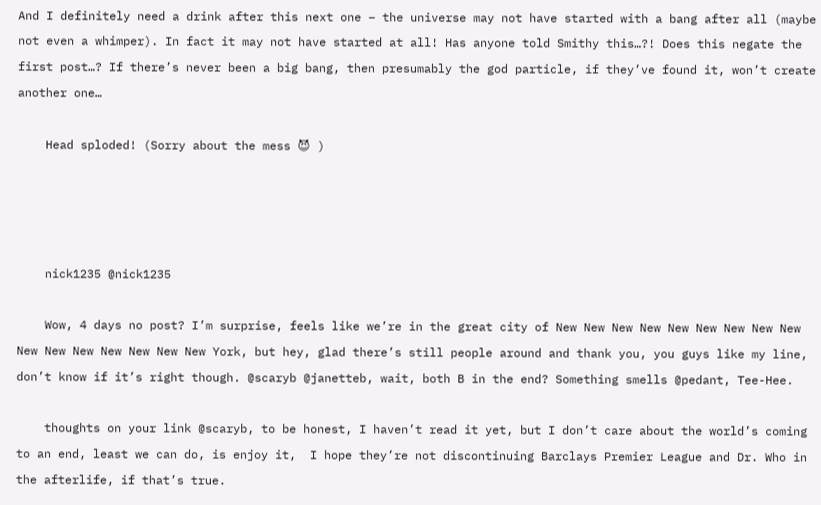And I definitely need a drink after this next one – the universe may not have started with a bang after all (maybe not even a whimper). In fact it may not have started at all! Has anyone told Smithy this…?! Does this negate the first post…? If there’s never been a big bang, then presumably the god particle, if they’ve found it, won’t create another one…

    Head sploded! (Sorry about the mess 😈 )




    nick1235 @nick1235

    Wow, 4 days no post? I’m surprise, feels like we’re in the great city of New New New New New New New New New New New New New New New New York, but hey, glad there’s still people around and thank you, you guys like my line, don’t know if it’s right though. @scaryb @janetteb, wait, both B in the end? Something smells @pedant, Tee-Hee.

    thoughts on your link @scaryb, to be honest, I haven’t read it yet, but I don’t care about the world’s coming to an end, least we can do, is enjoy it,  I hope they’re not discontinuing Barclays Premier League and Dr. Who in the afterlife, if that’s true.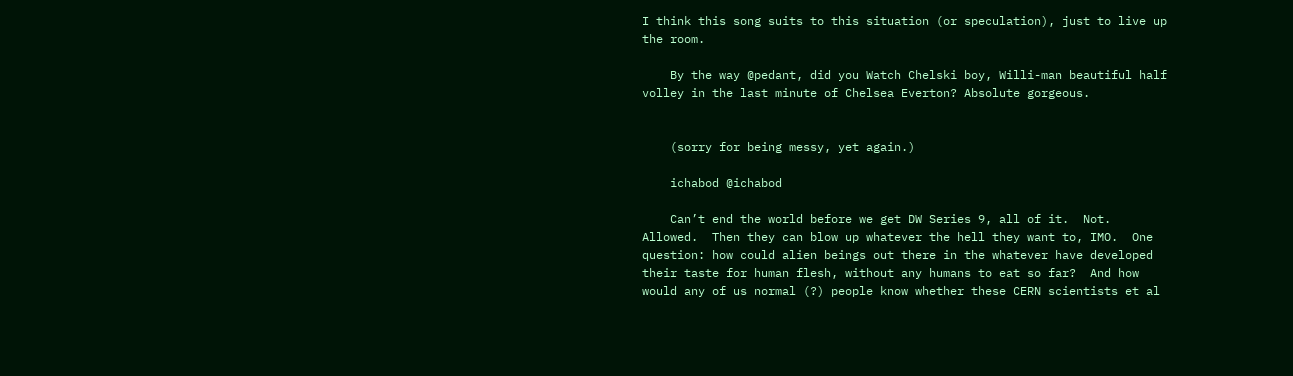I think this song suits to this situation (or speculation), just to live up the room.

    By the way @pedant, did you Watch Chelski boy, Willi-man beautiful half volley in the last minute of Chelsea Everton? Absolute gorgeous.


    (sorry for being messy, yet again.)

    ichabod @ichabod

    Can’t end the world before we get DW Series 9, all of it.  Not.  Allowed.  Then they can blow up whatever the hell they want to, IMO.  One question: how could alien beings out there in the whatever have developed their taste for human flesh, without any humans to eat so far?  And how would any of us normal (?) people know whether these CERN scientists et al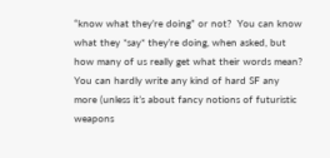“know what they’re doing” or not?  You can know what they *say* they’re doing, when asked, but how many of us really get what their words mean?  You can hardly write any kind of hard SF any more (unless it’s about fancy notions of futuristic weapons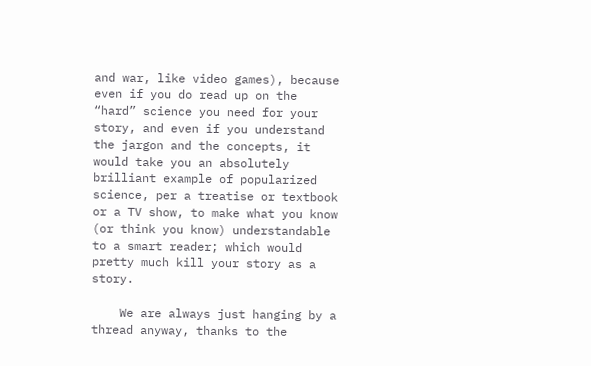and war, like video games), because even if you do read up on the “hard” science you need for your story, and even if you understand the jargon and the concepts, it would take you an absolutely brilliant example of popularized science, per a treatise or textbook or a TV show, to make what you know (or think you know) understandable to a smart reader; which would pretty much kill your story as a story.

    We are always just hanging by a thread anyway, thanks to the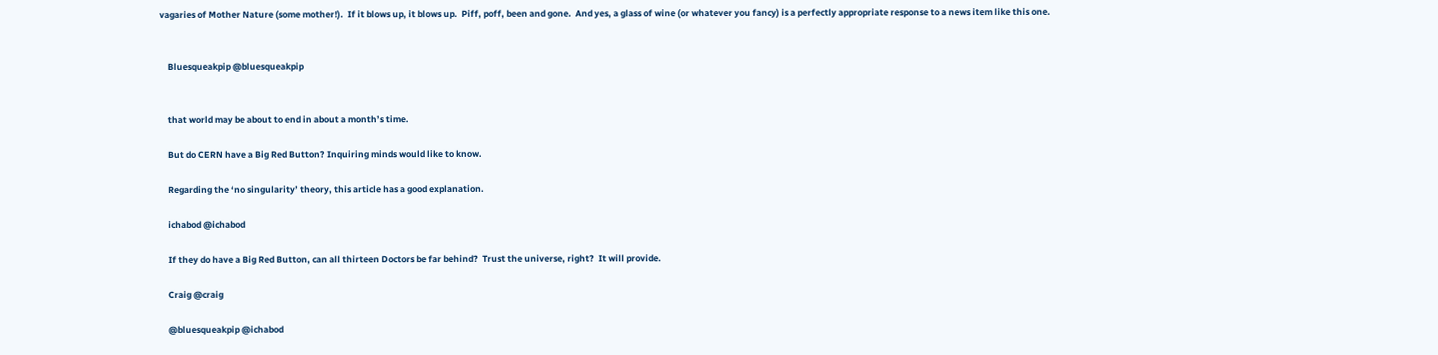vagaries of Mother Nature (some mother!).  If it blows up, it blows up.  Piff, poff, been and gone.  And yes, a glass of wine (or whatever you fancy) is a perfectly appropriate response to a news item like this one.


    Bluesqueakpip @bluesqueakpip


    that world may be about to end in about a month’s time.

    But do CERN have a Big Red Button? Inquiring minds would like to know.

    Regarding the ‘no singularity’ theory, this article has a good explanation.

    ichabod @ichabod

    If they do have a Big Red Button, can all thirteen Doctors be far behind?  Trust the universe, right?  It will provide.

    Craig @craig

    @bluesqueakpip @ichabod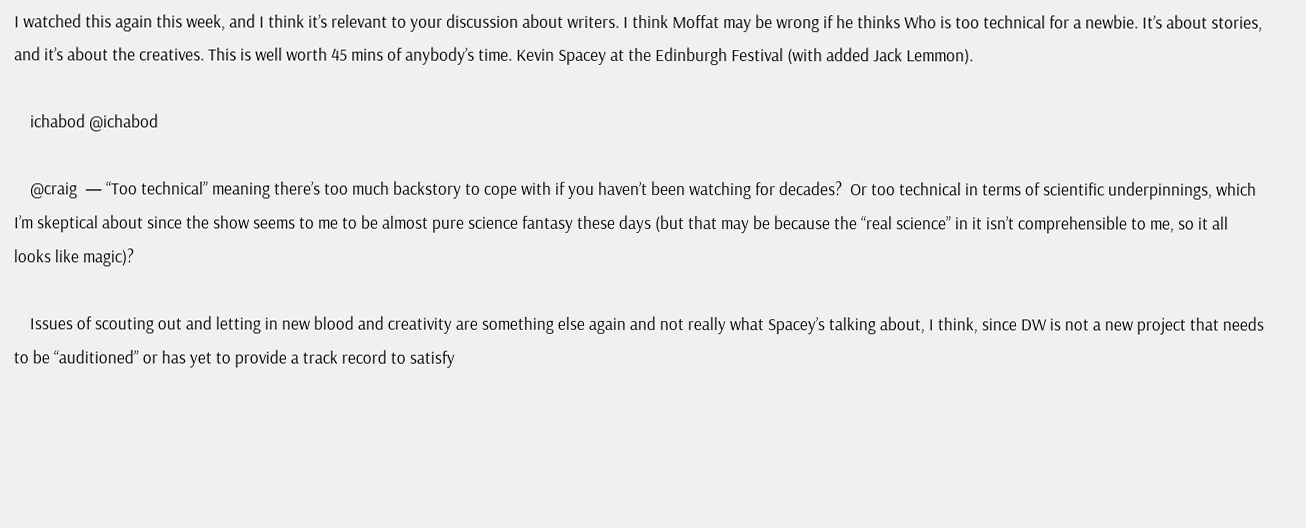I watched this again this week, and I think it’s relevant to your discussion about writers. I think Moffat may be wrong if he thinks Who is too technical for a newbie. It’s about stories, and it’s about the creatives. This is well worth 45 mins of anybody’s time. Kevin Spacey at the Edinburgh Festival (with added Jack Lemmon).

    ichabod @ichabod

    @craig  — “Too technical” meaning there’s too much backstory to cope with if you haven’t been watching for decades?  Or too technical in terms of scientific underpinnings, which I’m skeptical about since the show seems to me to be almost pure science fantasy these days (but that may be because the “real science” in it isn’t comprehensible to me, so it all looks like magic)?

    Issues of scouting out and letting in new blood and creativity are something else again and not really what Spacey’s talking about, I think, since DW is not a new project that needs to be “auditioned” or has yet to provide a track record to satisfy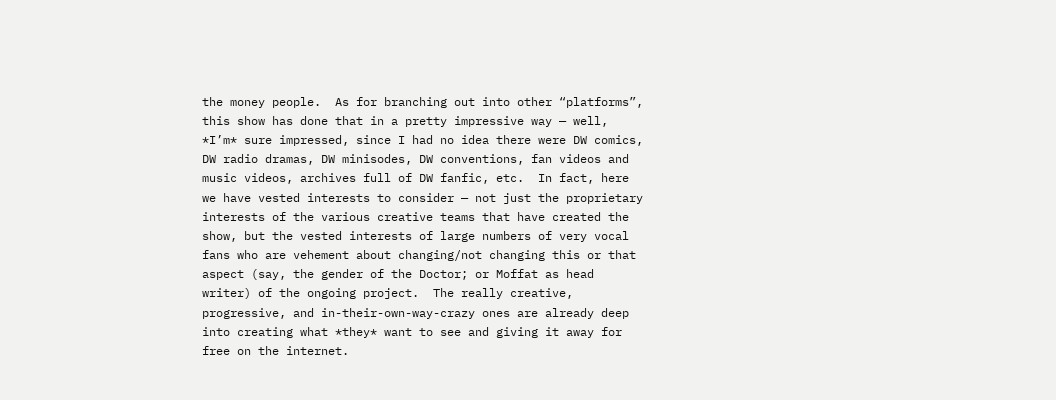the money people.  As for branching out into other “platforms”, this show has done that in a pretty impressive way — well, *I’m* sure impressed, since I had no idea there were DW comics, DW radio dramas, DW minisodes, DW conventions, fan videos and music videos, archives full of DW fanfic, etc.  In fact, here we have vested interests to consider — not just the proprietary interests of the various creative teams that have created the show, but the vested interests of large numbers of very vocal fans who are vehement about changing/not changing this or that aspect (say, the gender of the Doctor; or Moffat as head writer) of the ongoing project.  The really creative, progressive, and in-their-own-way-crazy ones are already deep into creating what *they* want to see and giving it away for free on the internet.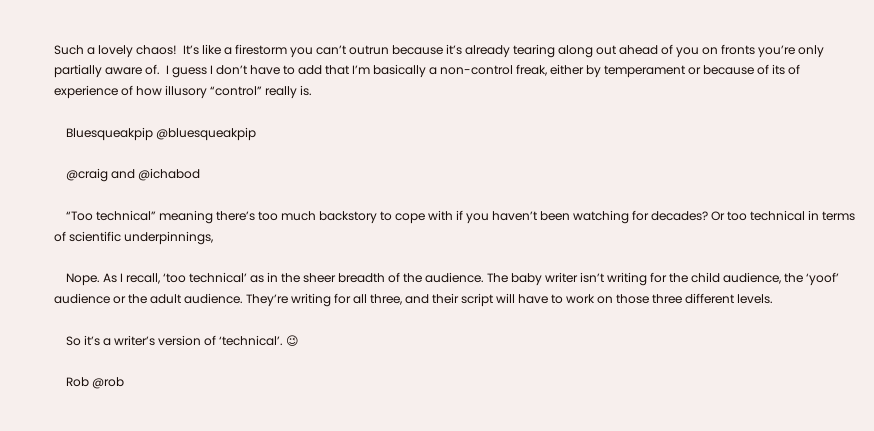Such a lovely chaos!  It’s like a firestorm you can’t outrun because it’s already tearing along out ahead of you on fronts you’re only partially aware of.  I guess I don’t have to add that I’m basically a non-control freak, either by temperament or because of its of experience of how illusory “control” really is.

    Bluesqueakpip @bluesqueakpip

    @craig and @ichabod

    “Too technical” meaning there’s too much backstory to cope with if you haven’t been watching for decades? Or too technical in terms of scientific underpinnings,

    Nope. As I recall, ‘too technical’ as in the sheer breadth of the audience. The baby writer isn’t writing for the child audience, the ‘yoof’ audience or the adult audience. They’re writing for all three, and their script will have to work on those three different levels.

    So it’s a writer’s version of ‘technical’. 😉

    Rob @rob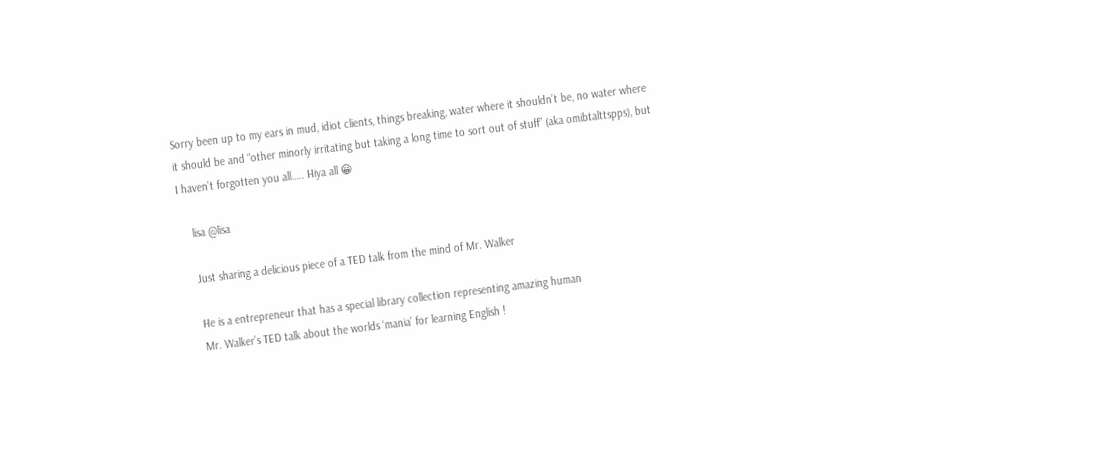Sorry been up to my ears in mud, idiot clients, things breaking, water where it shouldn’t be, no water where it should be and “other minorly irritating but taking a long time to sort out of stuff” (aka omibtalttspps), but I haven’t forgotten you all….. Hiya all 😀

    lisa @lisa

    Just sharing a delicious piece of a TED talk from the mind of Mr. Walker

    He is a entrepreneur that has a special library collection representing amazing human
    Mr. Walker’s TED talk about the worlds ‘mania’ for learning English !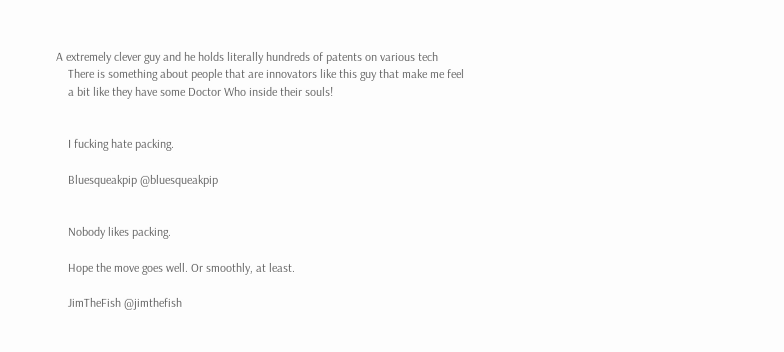A extremely clever guy and he holds literally hundreds of patents on various tech
    There is something about people that are innovators like this guy that make me feel
    a bit like they have some Doctor Who inside their souls!


    I fucking hate packing.

    Bluesqueakpip @bluesqueakpip


    Nobody likes packing.

    Hope the move goes well. Or smoothly, at least.

    JimTheFish @jimthefish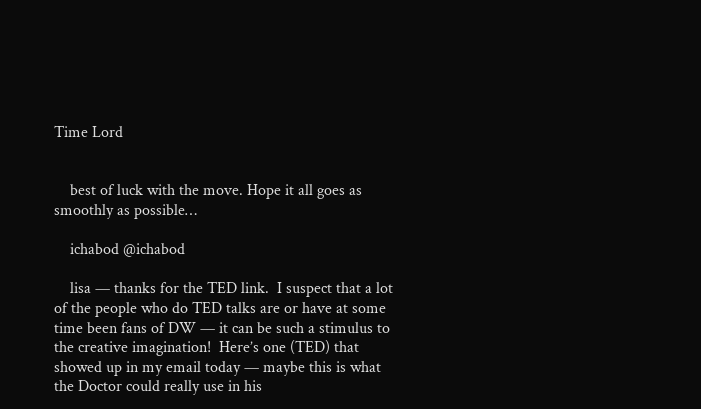Time Lord


    best of luck with the move. Hope it all goes as smoothly as possible…

    ichabod @ichabod

    lisa — thanks for the TED link.  I suspect that a lot of the people who do TED talks are or have at some time been fans of DW — it can be such a stimulus to the creative imagination!  Here’s one (TED) that showed up in my email today — maybe this is what the Doctor could really use in his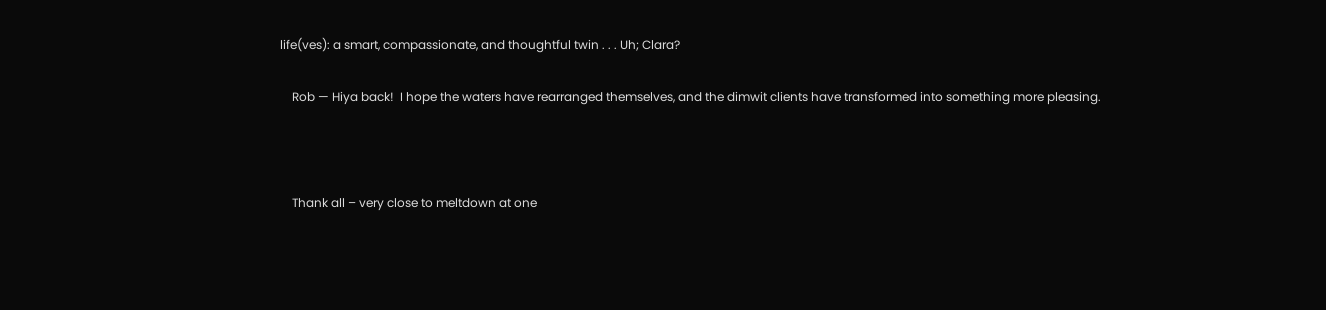life(ves): a smart, compassionate, and thoughtful twin . . . Uh; Clara?

    Rob — Hiya back!  I hope the waters have rearranged themselves, and the dimwit clients have transformed into something more pleasing.



    Thank all – very close to meltdown at one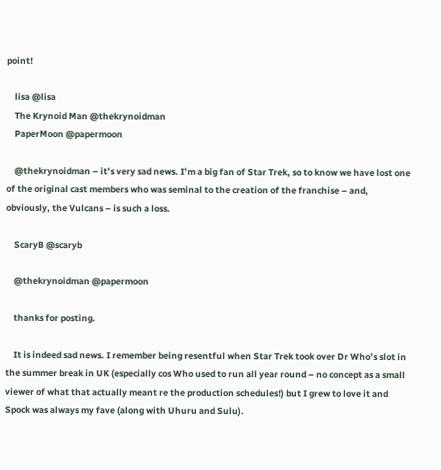point!

    lisa @lisa
    The Krynoid Man @thekrynoidman
    PaperMoon @papermoon

    @thekrynoidman – it’s very sad news. I’m a big fan of Star Trek, so to know we have lost one of the original cast members who was seminal to the creation of the franchise – and, obviously, the Vulcans – is such a loss.

    ScaryB @scaryb

    @thekrynoidman @papermoon

    thanks for posting.

    It is indeed sad news. I remember being resentful when Star Trek took over Dr Who’s slot in the summer break in UK (especially cos Who used to run all year round – no concept as a small viewer of what that actually meant re the production schedules!) but I grew to love it and Spock was always my fave (along with Uhuru and Sulu).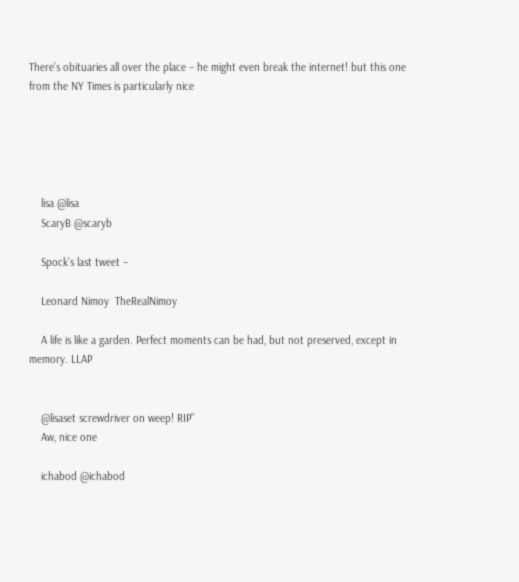There’s obituaries all over the place – he might even break the internet! but this one from the NY Times is particularly nice





    lisa @lisa
    ScaryB @scaryb

    Spock’s last tweet –

    Leonard Nimoy  TheRealNimoy

    A life is like a garden. Perfect moments can be had, but not preserved, except in memory. LLAP


    @lisaset screwdriver on weep! RIP”
    Aw, nice one

    ichabod @ichabod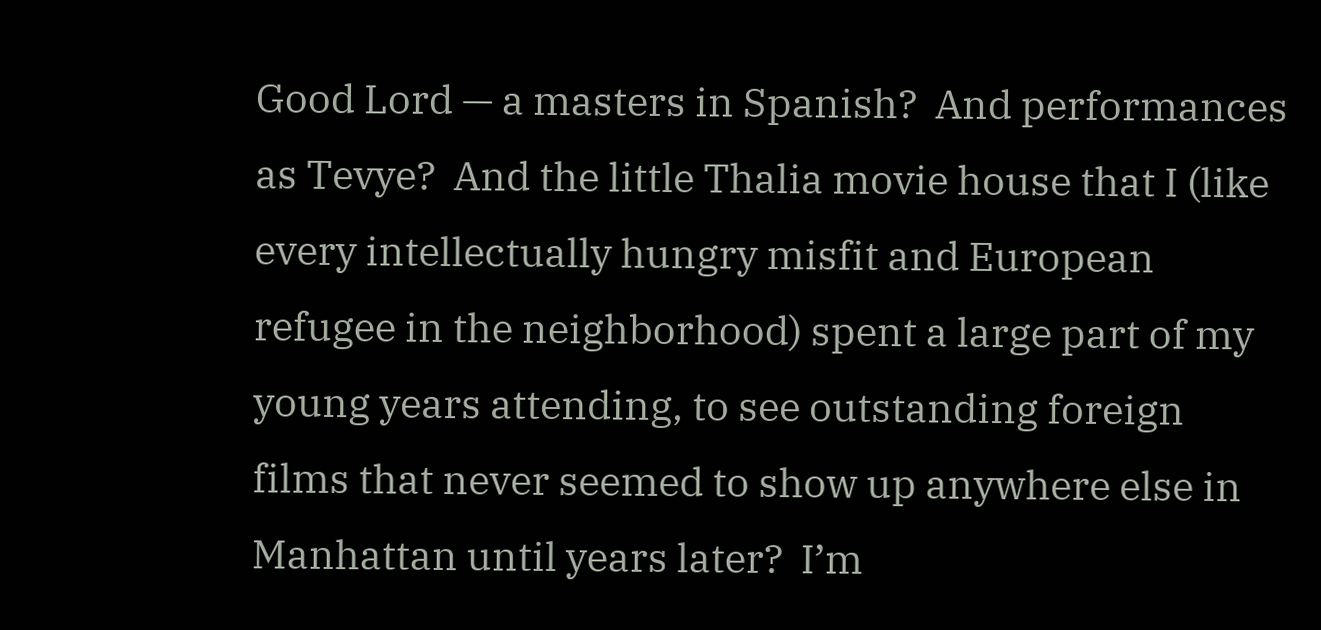Good Lord — a masters in Spanish?  And performances as Tevye?  And the little Thalia movie house that I (like every intellectually hungry misfit and European refugee in the neighborhood) spent a large part of my young years attending, to see outstanding foreign films that never seemed to show up anywhere else in Manhattan until years later?  I’m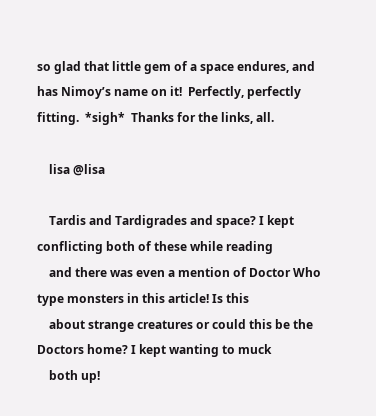so glad that little gem of a space endures, and has Nimoy’s name on it!  Perfectly, perfectly fitting.  *sigh*  Thanks for the links, all.

    lisa @lisa

    Tardis and Tardigrades and space? I kept conflicting both of these while reading
    and there was even a mention of Doctor Who type monsters in this article! Is this
    about strange creatures or could this be the Doctors home? I kept wanting to muck
    both up!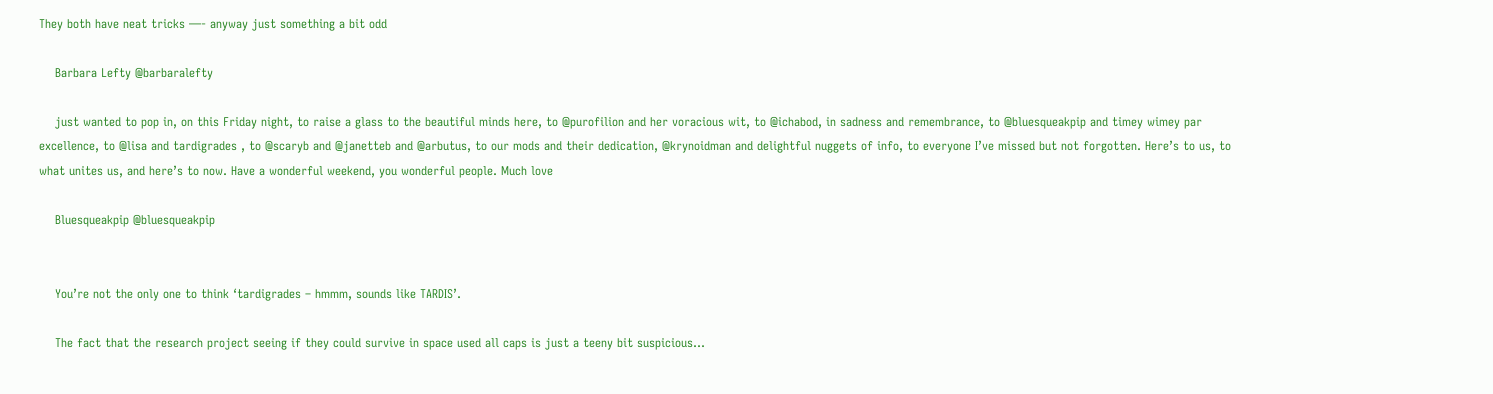They both have neat tricks —- anyway just something a bit odd

    Barbara Lefty @barbaralefty

    just wanted to pop in, on this Friday night, to raise a glass to the beautiful minds here, to @purofilion and her voracious wit, to @ichabod, in sadness and remembrance, to @bluesqueakpip and timey wimey par excellence, to @lisa and tardigrades , to @scaryb and @janetteb and @arbutus, to our mods and their dedication, @krynoidman and delightful nuggets of info, to everyone I’ve missed but not forgotten. Here’s to us, to what unites us, and here’s to now. Have a wonderful weekend, you wonderful people. Much love

    Bluesqueakpip @bluesqueakpip


    You’re not the only one to think ‘tardigrades – hmmm, sounds like TARDIS’.

    The fact that the research project seeing if they could survive in space used all caps is just a teeny bit suspicious…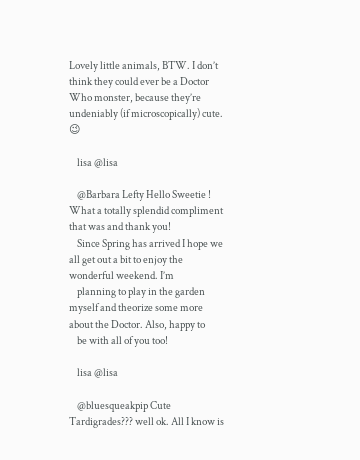Lovely little animals, BTW. I don’t think they could ever be a Doctor Who monster, because they’re undeniably (if microscopically) cute. 😉

    lisa @lisa

    @Barbara Lefty Hello Sweetie ! What a totally splendid compliment that was and thank you!
    Since Spring has arrived I hope we all get out a bit to enjoy the wonderful weekend. I’m
    planning to play in the garden myself and theorize some more about the Doctor. Also, happy to
    be with all of you too!

    lisa @lisa

    @bluesqueakpip Cute Tardigrades??? well ok. All I know is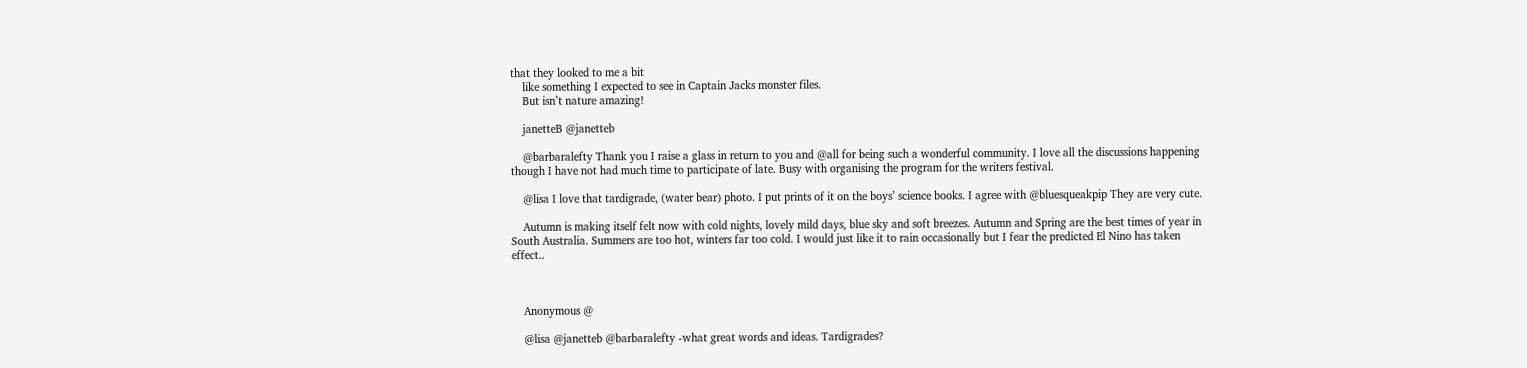that they looked to me a bit
    like something I expected to see in Captain Jacks monster files.
    But isn’t nature amazing!

    janetteB @janetteb

    @barbaralefty Thank you I raise a glass in return to you and @all for being such a wonderful community. I love all the discussions happening though I have not had much time to participate of late. Busy with organising the program for the writers festival.

    @lisa I love that tardigrade, (water bear) photo. I put prints of it on the boys’ science books. I agree with @bluesqueakpip They are very cute.

    Autumn is making itself felt now with cold nights, lovely mild days, blue sky and soft breezes. Autumn and Spring are the best times of year in South Australia. Summers are too hot, winters far too cold. I would just like it to rain occasionally but I fear the predicted El Nino has taken effect..



    Anonymous @

    @lisa @janetteb @barbaralefty -what great words and ideas. Tardigrades?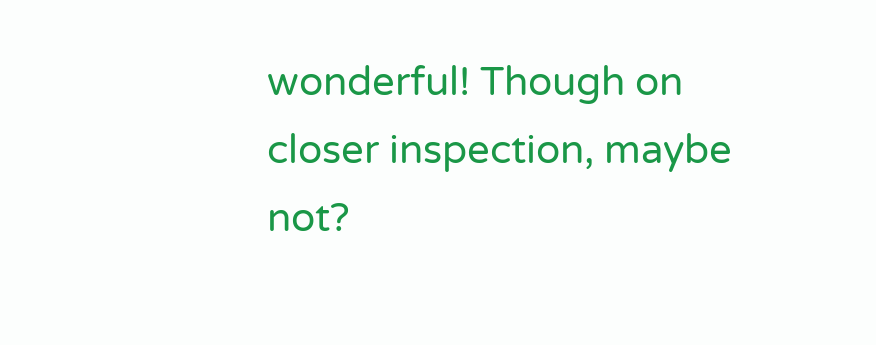wonderful! Though on closer inspection, maybe not?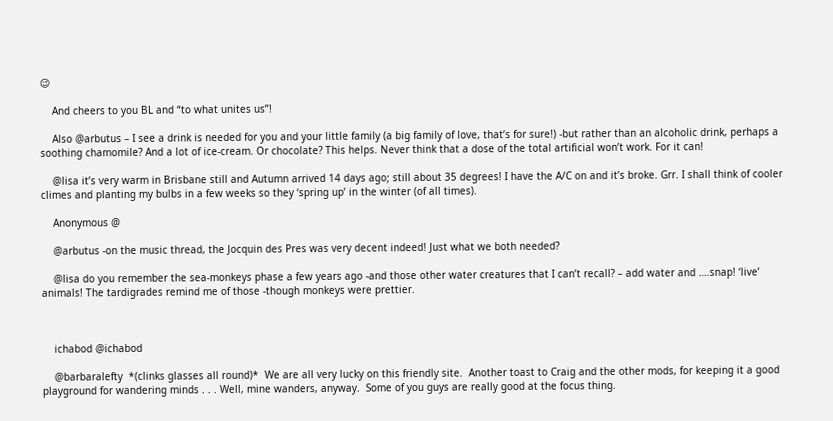😉

    And cheers to you BL and “to what unites us”!

    Also @arbutus – I see a drink is needed for you and your little family (a big family of love, that’s for sure!) -but rather than an alcoholic drink, perhaps a soothing chamomile? And a lot of ice-cream. Or chocolate? This helps. Never think that a dose of the total artificial won’t work. For it can!

    @lisa it’s very warm in Brisbane still and Autumn arrived 14 days ago; still about 35 degrees! I have the A/C on and it’s broke. Grr. I shall think of cooler climes and planting my bulbs in a few weeks so they ‘spring up’ in the winter (of all times).

    Anonymous @

    @arbutus -on the music thread, the Jocquin des Pres was very decent indeed! Just what we both needed?

    @lisa do you remember the sea-monkeys phase a few years ago -and those other water creatures that I can’t recall? – add water and ….snap! ‘live’ animals! The tardigrades remind me of those -though monkeys were prettier.



    ichabod @ichabod

    @barbaralefty  *(clinks glasses all round)*  We are all very lucky on this friendly site.  Another toast to Craig and the other mods, for keeping it a good playground for wandering minds . . . Well, mine wanders, anyway.  Some of you guys are really good at the focus thing.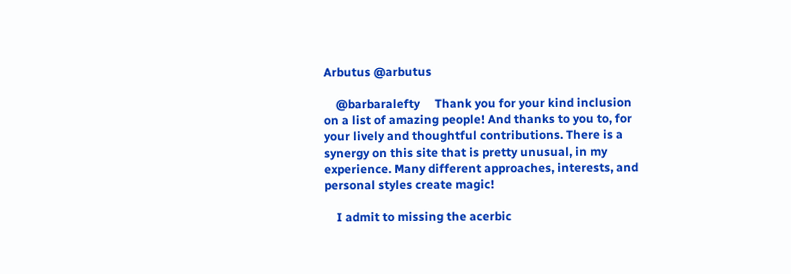Arbutus @arbutus

    @barbaralefty     Thank you for your kind inclusion on a list of amazing people! And thanks to you to, for your lively and thoughtful contributions. There is a synergy on this site that is pretty unusual, in my experience. Many different approaches, interests, and personal styles create magic!

    I admit to missing the acerbic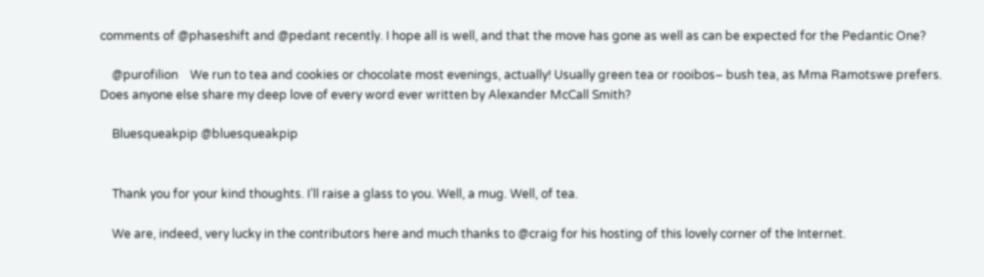comments of @phaseshift and @pedant recently. I hope all is well, and that the move has gone as well as can be expected for the Pedantic One?

    @purofilion    We run to tea and cookies or chocolate most evenings, actually! Usually green tea or rooibos– bush tea, as Mma Ramotswe prefers. Does anyone else share my deep love of every word ever written by Alexander McCall Smith?

    Bluesqueakpip @bluesqueakpip


    Thank you for your kind thoughts. I’ll raise a glass to you. Well, a mug. Well, of tea.

    We are, indeed, very lucky in the contributors here and much thanks to @craig for his hosting of this lovely corner of the Internet.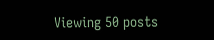Viewing 50 posts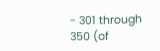- 301 through 350 (of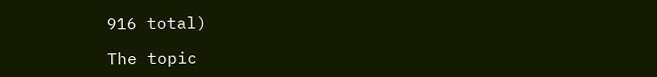916 total)

The topic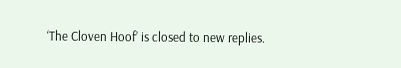‘The Cloven Hoof’ is closed to new replies.